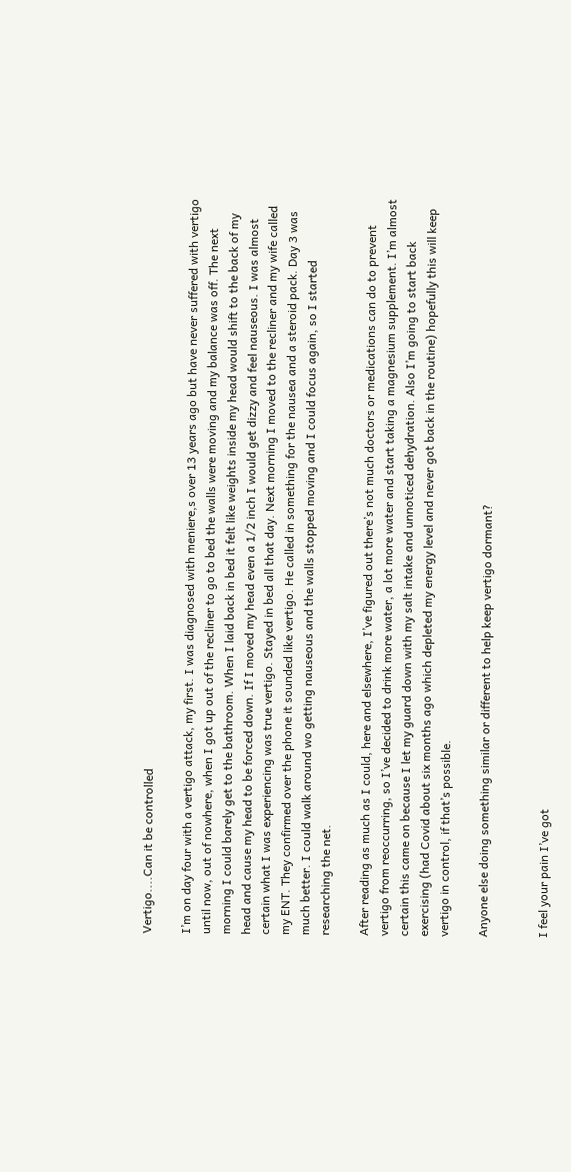Vertigo....Can it be controlled

I’m on day four with a vertigo attack, my first. I was diagnosed with meniere,s over 13 years ago but have never suffered with vertigo until now, out of nowhere, when I got up out of the recliner to go to bed the walls were moving and my balance was off. The next morning I could barely get to the bathroom. When I laid back in bed it felt like weights inside my head would shift to the back of my head and cause my head to be forced down. If I moved my head even a 1/2 inch I would get dizzy and feel nauseous. I was almost certain what I was experiencing was true vertigo. Stayed in bed all that day. Next morning I moved to the recliner and my wife called my ENT. They confirmed over the phone it sounded like vertigo. He called in something for the nausea and a steroid pack. Day 3 was much better. I could walk around wo getting nauseous and the walls stopped moving and I could focus again, so I started researching the net.

After reading as much as I could, here and elsewhere, I’ve figured out there’s not much doctors or medications can do to prevent vertigo from reoccurring, so I’ve decided to drink more water, a lot more water and start taking a magnesium supplement. I’m almost certain this came on because I let my guard down with my salt intake and unnoticed dehydration. Also I’m going to start back exercising (had Covid about six months ago which depleted my energy level and never got back in the routine) hopefully this will keep vertigo in control, if that’s possible.

Anyone else doing something similar or different to help keep vertigo dormant?


I feel your pain I’ve got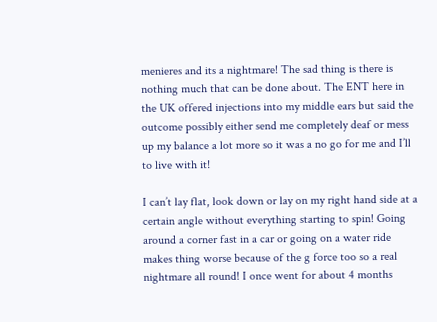menieres and its a nightmare! The sad thing is there is nothing much that can be done about. The ENT here in the UK offered injections into my middle ears but said the outcome possibly either send me completely deaf or mess up my balance a lot more so it was a no go for me and I’ll to live with it!

I can’t lay flat, look down or lay on my right hand side at a certain angle without everything starting to spin! Going around a corner fast in a car or going on a water ride makes thing worse because of the g force too so a real nightmare all round! I once went for about 4 months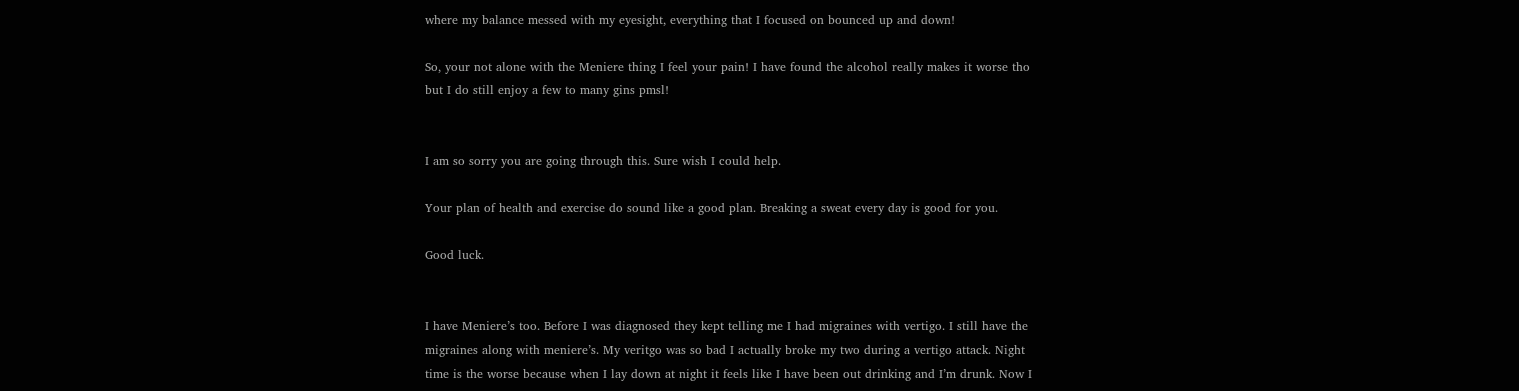where my balance messed with my eyesight, everything that I focused on bounced up and down!

So, your not alone with the Meniere thing I feel your pain! I have found the alcohol really makes it worse tho but I do still enjoy a few to many gins pmsl!


I am so sorry you are going through this. Sure wish I could help.

Your plan of health and exercise do sound like a good plan. Breaking a sweat every day is good for you.

Good luck.


I have Meniere’s too. Before I was diagnosed they kept telling me I had migraines with vertigo. I still have the migraines along with meniere’s. My veritgo was so bad I actually broke my two during a vertigo attack. Night time is the worse because when I lay down at night it feels like I have been out drinking and I’m drunk. Now I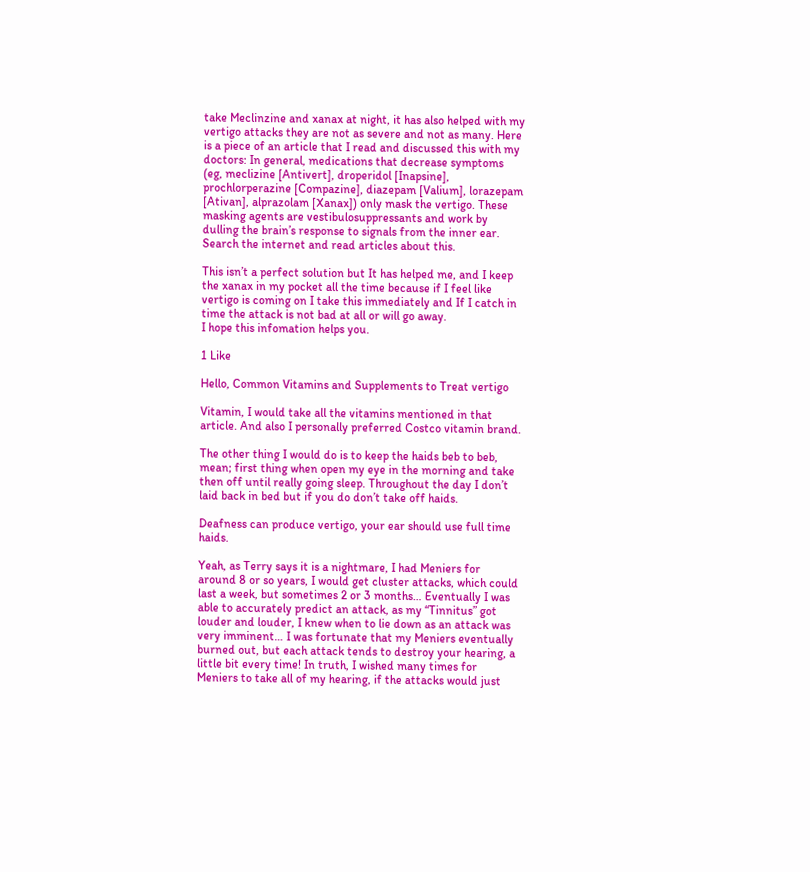take Meclinzine and xanax at night, it has also helped with my vertigo attacks they are not as severe and not as many. Here is a piece of an article that I read and discussed this with my doctors: In general, medications that decrease symptoms (eg, meclizine [Antivert], droperidol [Inapsine], prochlorperazine [Compazine], diazepam [Valium], lorazepam [Ativan], alprazolam [Xanax]) only mask the vertigo. These masking agents are vestibulosuppressants and work by dulling the brain’s response to signals from the inner ear. Search the internet and read articles about this.

This isn’t a perfect solution but It has helped me, and I keep the xanax in my pocket all the time because if I feel like vertigo is coming on I take this immediately and If I catch in time the attack is not bad at all or will go away.
I hope this infomation helps you.

1 Like

Hello, Common Vitamins and Supplements to Treat vertigo

Vitamin, I would take all the vitamins mentioned in that article. And also I personally preferred Costco vitamin brand.

The other thing I would do is to keep the haids beb to beb, mean; first thing when open my eye in the morning and take then off until really going sleep. Throughout the day I don’t laid back in bed but if you do don’t take off haids.

Deafness can produce vertigo, your ear should use full time haids.

Yeah, as Terry says it is a nightmare, I had Meniers for around 8 or so years, I would get cluster attacks, which could last a week, but sometimes 2 or 3 months… Eventually I was able to accurately predict an attack, as my “Tinnitus” got louder and louder, I knew when to lie down as an attack was very imminent… I was fortunate that my Meniers eventually burned out, but each attack tends to destroy your hearing, a little bit every time! In truth, I wished many times for Meniers to take all of my hearing, if the attacks would just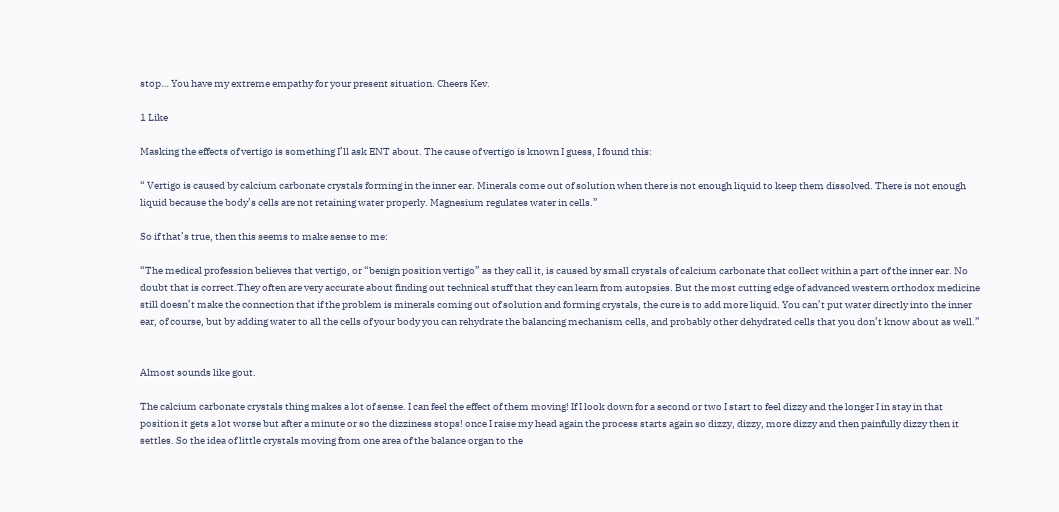stop… You have my extreme empathy for your present situation. Cheers Kev.

1 Like

Masking the effects of vertigo is something I’ll ask ENT about. The cause of vertigo is known I guess, I found this:

“ Vertigo is caused by calcium carbonate crystals forming in the inner ear. Minerals come out of solution when there is not enough liquid to keep them dissolved. There is not enough liquid because the body’s cells are not retaining water properly. Magnesium regulates water in cells.”

So if that’s true, then this seems to make sense to me:

“The medical profession believes that vertigo, or “benign position vertigo” as they call it, is caused by small crystals of calcium carbonate that collect within a part of the inner ear. No doubt that is correct.They often are very accurate about finding out technical stuff that they can learn from autopsies. But the most cutting edge of advanced western orthodox medicine still doesn’t make the connection that if the problem is minerals coming out of solution and forming crystals, the cure is to add more liquid. You can’t put water directly into the inner ear, of course, but by adding water to all the cells of your body you can rehydrate the balancing mechanism cells, and probably other dehydrated cells that you don’t know about as well.”


Almost sounds like gout.

The calcium carbonate crystals thing makes a lot of sense. I can feel the effect of them moving! If I look down for a second or two I start to feel dizzy and the longer I in stay in that position it gets a lot worse but after a minute or so the dizziness stops! once I raise my head again the process starts again so dizzy, dizzy, more dizzy and then painfully dizzy then it settles. So the idea of little crystals moving from one area of the balance organ to the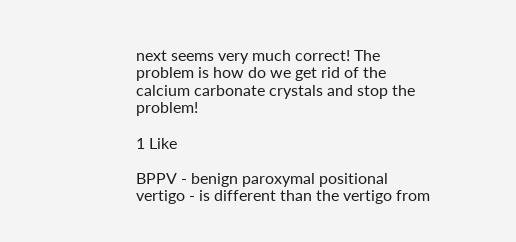next seems very much correct! The problem is how do we get rid of the calcium carbonate crystals and stop the problem!

1 Like

BPPV - benign paroxymal positional vertigo - is different than the vertigo from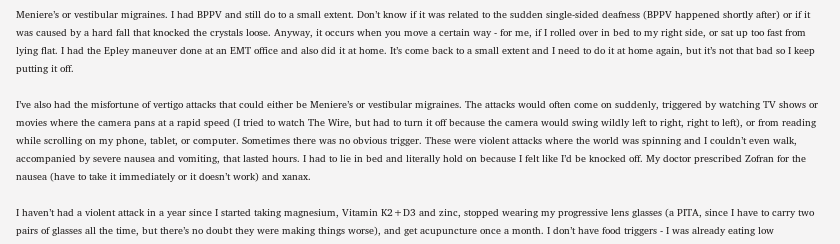Meniere’s or vestibular migraines. I had BPPV and still do to a small extent. Don’t know if it was related to the sudden single-sided deafness (BPPV happened shortly after) or if it was caused by a hard fall that knocked the crystals loose. Anyway, it occurs when you move a certain way - for me, if I rolled over in bed to my right side, or sat up too fast from lying flat. I had the Epley maneuver done at an EMT office and also did it at home. It’s come back to a small extent and I need to do it at home again, but it’s not that bad so I keep putting it off.

I’ve also had the misfortune of vertigo attacks that could either be Meniere’s or vestibular migraines. The attacks would often come on suddenly, triggered by watching TV shows or movies where the camera pans at a rapid speed (I tried to watch The Wire, but had to turn it off because the camera would swing wildly left to right, right to left), or from reading while scrolling on my phone, tablet, or computer. Sometimes there was no obvious trigger. These were violent attacks where the world was spinning and I couldn’t even walk, accompanied by severe nausea and vomiting, that lasted hours. I had to lie in bed and literally hold on because I felt like I’d be knocked off. My doctor prescribed Zofran for the nausea (have to take it immediately or it doesn’t work) and xanax.

I haven’t had a violent attack in a year since I started taking magnesium, Vitamin K2+D3 and zinc, stopped wearing my progressive lens glasses (a PITA, since I have to carry two pairs of glasses all the time, but there’s no doubt they were making things worse), and get acupuncture once a month. I don’t have food triggers - I was already eating low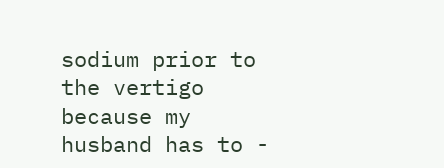sodium prior to the vertigo because my husband has to -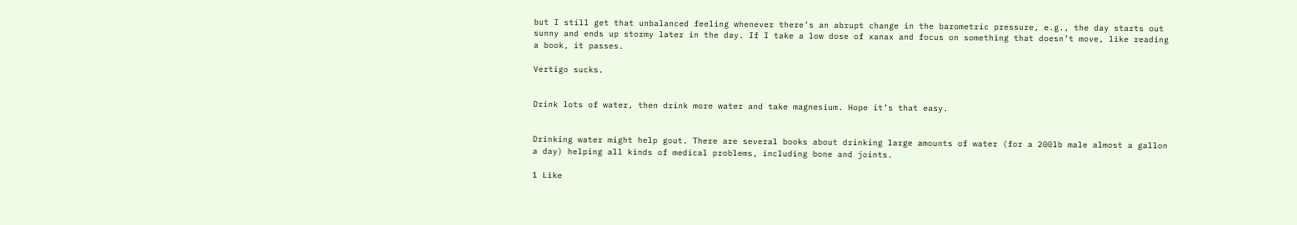but I still get that unbalanced feeling whenever there’s an abrupt change in the barometric pressure, e.g., the day starts out sunny and ends up stormy later in the day. If I take a low dose of xanax and focus on something that doesn’t move, like reading a book, it passes.

Vertigo sucks.


Drink lots of water, then drink more water and take magnesium. Hope it’s that easy.


Drinking water might help gout. There are several books about drinking large amounts of water (for a 200lb male almost a gallon a day) helping all kinds of medical problems, including bone and joints.

1 Like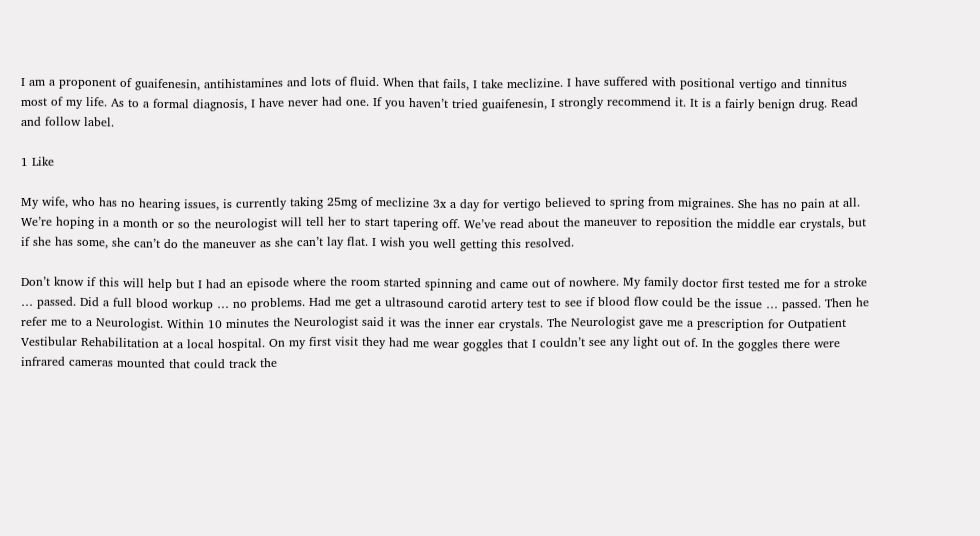I am a proponent of guaifenesin, antihistamines and lots of fluid. When that fails, I take meclizine. I have suffered with positional vertigo and tinnitus most of my life. As to a formal diagnosis, I have never had one. If you haven’t tried guaifenesin, I strongly recommend it. It is a fairly benign drug. Read and follow label.

1 Like

My wife, who has no hearing issues, is currently taking 25mg of meclizine 3x a day for vertigo believed to spring from migraines. She has no pain at all. We’re hoping in a month or so the neurologist will tell her to start tapering off. We’ve read about the maneuver to reposition the middle ear crystals, but if she has some, she can’t do the maneuver as she can’t lay flat. I wish you well getting this resolved.

Don’t know if this will help but I had an episode where the room started spinning and came out of nowhere. My family doctor first tested me for a stroke … passed. Did a full blood workup … no problems. Had me get a ultrasound carotid artery test to see if blood flow could be the issue … passed. Then he refer me to a Neurologist. Within 10 minutes the Neurologist said it was the inner ear crystals. The Neurologist gave me a prescription for Outpatient Vestibular Rehabilitation at a local hospital. On my first visit they had me wear goggles that I couldn’t see any light out of. In the goggles there were infrared cameras mounted that could track the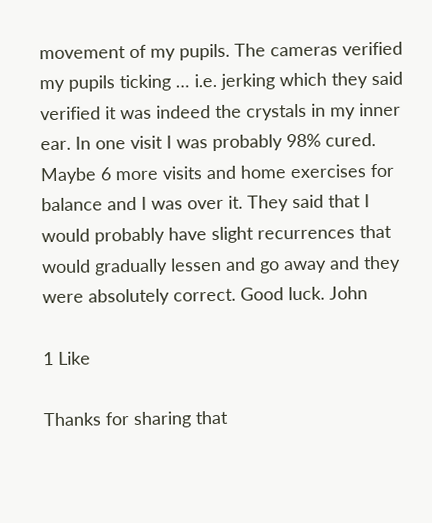movement of my pupils. The cameras verified my pupils ticking … i.e. jerking which they said verified it was indeed the crystals in my inner ear. In one visit I was probably 98% cured. Maybe 6 more visits and home exercises for balance and I was over it. They said that I would probably have slight recurrences that would gradually lessen and go away and they were absolutely correct. Good luck. John

1 Like

Thanks for sharing that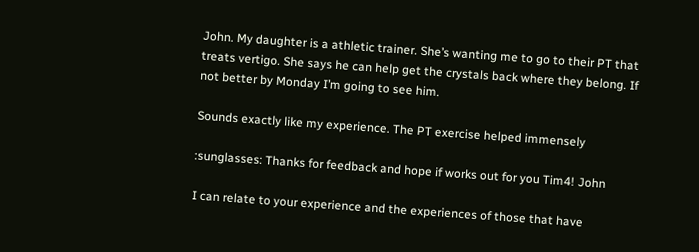John. My daughter is a athletic trainer. She’s wanting me to go to their PT that treats vertigo. She says he can help get the crystals back where they belong. If not better by Monday I’m going to see him.

Sounds exactly like my experience. The PT exercise helped immensely

:sunglasses: Thanks for feedback and hope if works out for you Tim4! John

I can relate to your experience and the experiences of those that have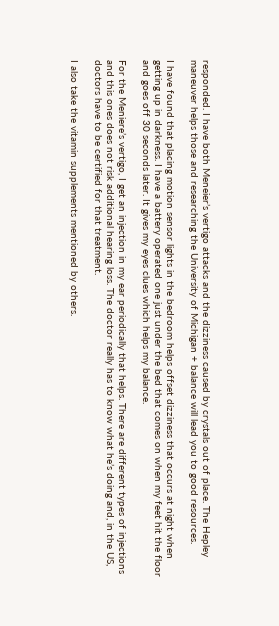responded. I have both Meneier’s vertigo attacks and the dizziness caused by crystals out of place. The Hepley maneuver helps those and researching the University of Michigan + balance will lead you to good resources.

I have found that placing motion sensor lights in the bedroom helps offset dizziness that occurs at night when getting up in darkness. I have a battery operated one just under the bed that comes on when my feet hit the floor and goes off 30 seconds later. It gives my eyes clues which helps my balance.

For the Meniere’s vertigo, I get an injection in my ear periodically that helps. There are different types of injections and this ones does not risk additional hearing loss. The doctor really has to know what he’s doing and, in the US, doctors have to be certified for that treatment.

I also take the vitamin supplements mentioned by others.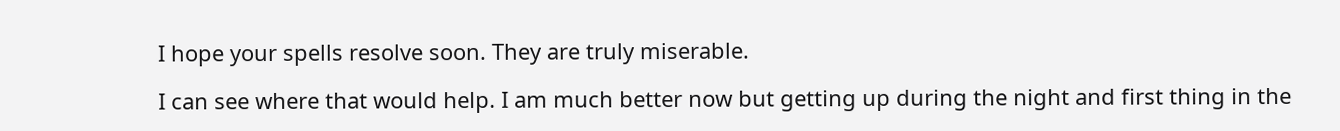I hope your spells resolve soon. They are truly miserable.

I can see where that would help. I am much better now but getting up during the night and first thing in the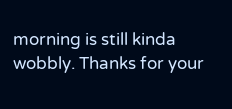morning is still kinda wobbly. Thanks for your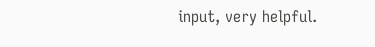input, very helpful.